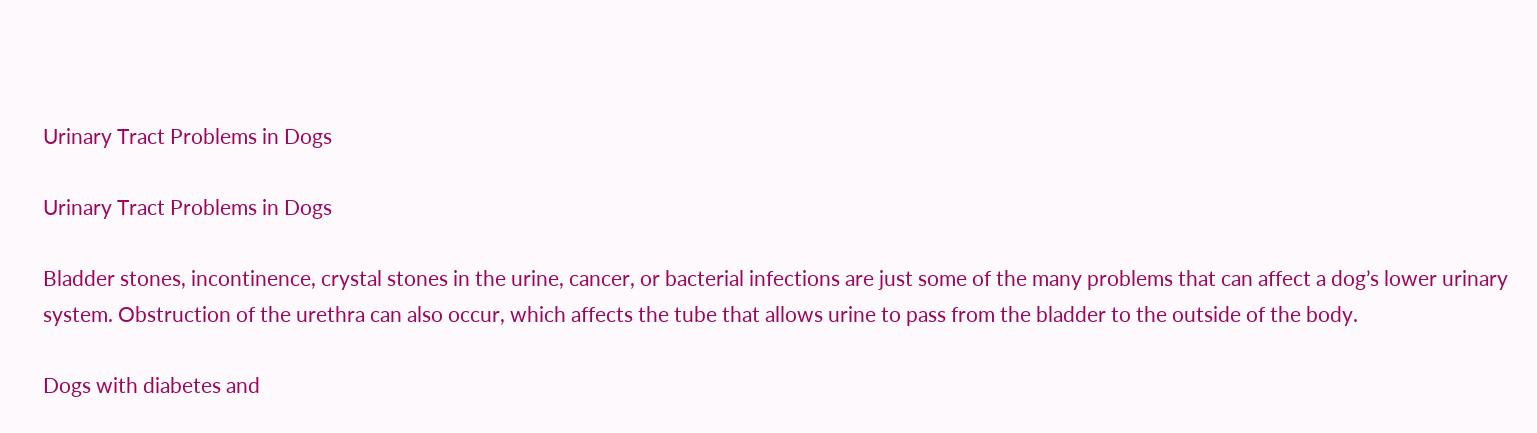Urinary Tract Problems in Dogs

Urinary Tract Problems in Dogs

Bladder stones, incontinence, crystal stones in the urine, cancer, or bacterial infections are just some of the many problems that can affect a dog’s lower urinary system. Obstruction of the urethra can also occur, which affects the tube that allows urine to pass from the bladder to the outside of the body.

Dogs with diabetes and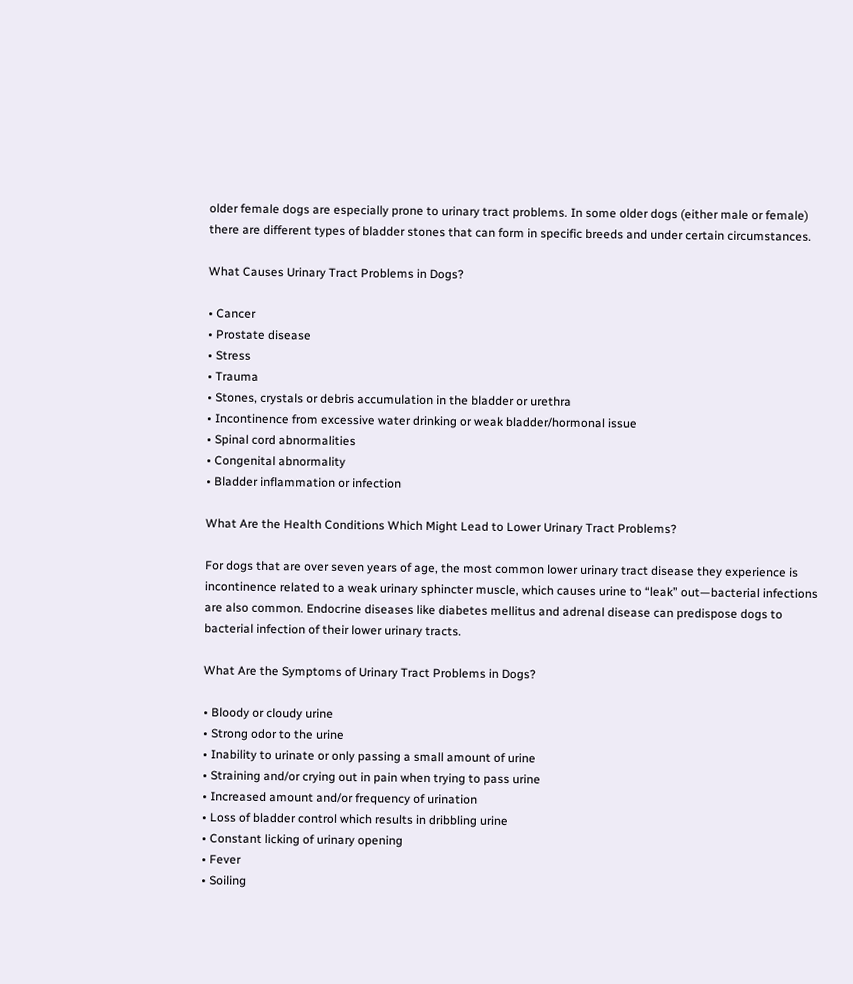older female dogs are especially prone to urinary tract problems. In some older dogs (either male or female) there are different types of bladder stones that can form in specific breeds and under certain circumstances.

What Causes Urinary Tract Problems in Dogs?

• Cancer
• Prostate disease
• Stress
• Trauma
• Stones, crystals or debris accumulation in the bladder or urethra
• Incontinence from excessive water drinking or weak bladder/hormonal issue
• Spinal cord abnormalities
• Congenital abnormality
• Bladder inflammation or infection

What Are the Health Conditions Which Might Lead to Lower Urinary Tract Problems?

For dogs that are over seven years of age, the most common lower urinary tract disease they experience is incontinence related to a weak urinary sphincter muscle, which causes urine to “leak” out—bacterial infections are also common. Endocrine diseases like diabetes mellitus and adrenal disease can predispose dogs to bacterial infection of their lower urinary tracts.

What Are the Symptoms of Urinary Tract Problems in Dogs?

• Bloody or cloudy urine
• Strong odor to the urine
• Inability to urinate or only passing a small amount of urine
• Straining and/or crying out in pain when trying to pass urine
• Increased amount and/or frequency of urination
• Loss of bladder control which results in dribbling urine
• Constant licking of urinary opening
• Fever
• Soiling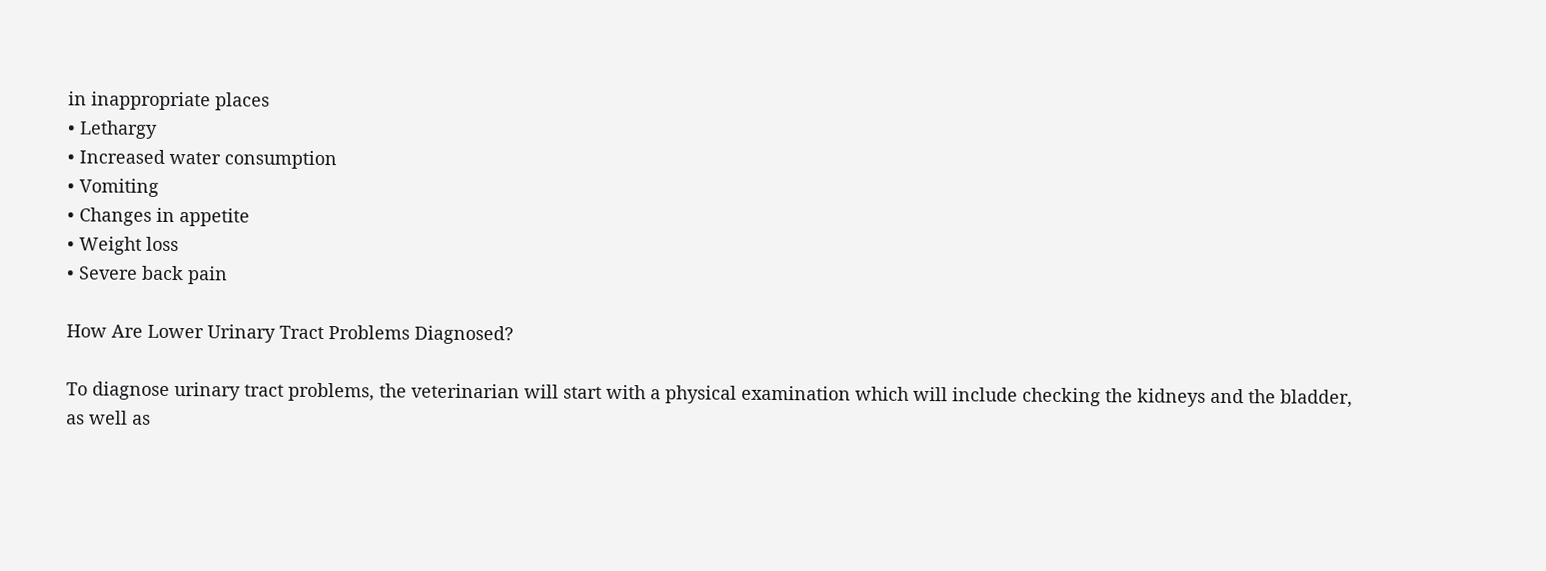in inappropriate places
• Lethargy
• Increased water consumption
• Vomiting
• Changes in appetite
• Weight loss
• Severe back pain

How Are Lower Urinary Tract Problems Diagnosed?

To diagnose urinary tract problems, the veterinarian will start with a physical examination which will include checking the kidneys and the bladder, as well as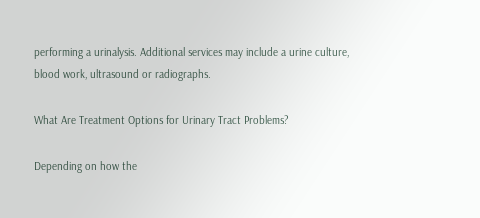performing a urinalysis. Additional services may include a urine culture, blood work, ultrasound or radiographs.

What Are Treatment Options for Urinary Tract Problems?

Depending on how the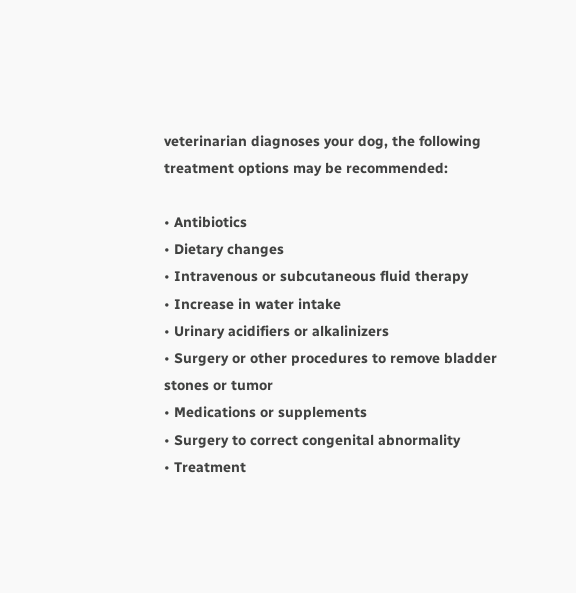veterinarian diagnoses your dog, the following treatment options may be recommended:

• Antibiotics
• Dietary changes
• Intravenous or subcutaneous fluid therapy
• Increase in water intake
• Urinary acidifiers or alkalinizers
• Surgery or other procedures to remove bladder stones or tumor
• Medications or supplements
• Surgery to correct congenital abnormality
• Treatment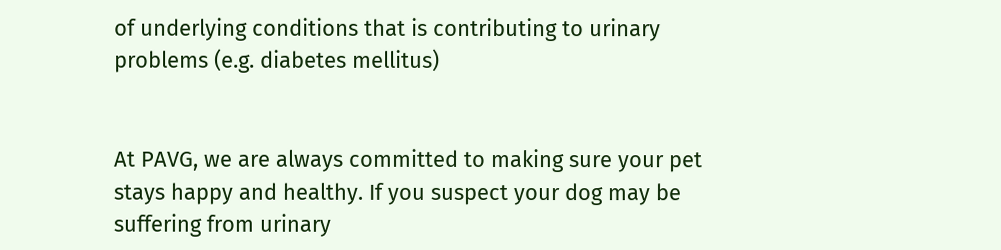of underlying conditions that is contributing to urinary problems (e.g. diabetes mellitus)


At PAVG, we are always committed to making sure your pet stays happy and healthy. If you suspect your dog may be suffering from urinary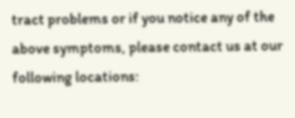tract problems or if you notice any of the above symptoms, please contact us at our following locations: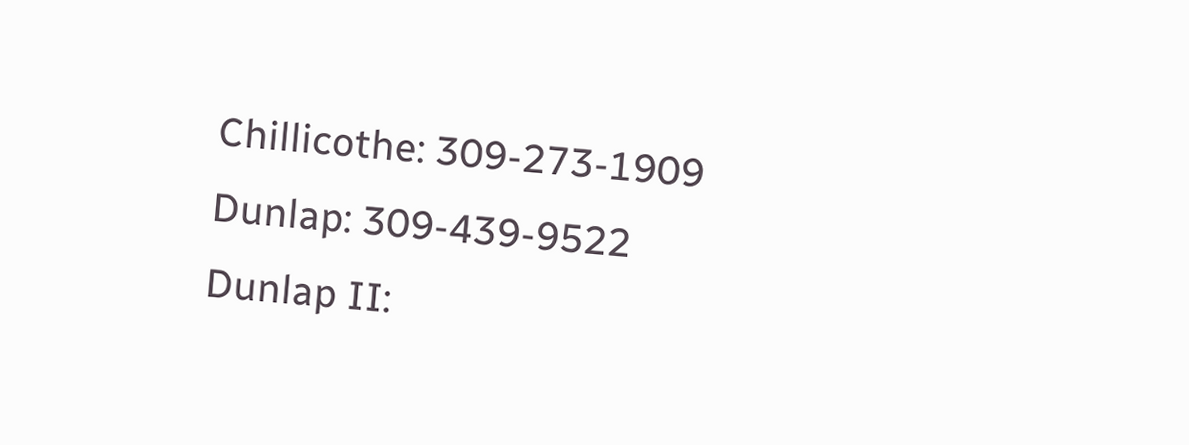Chillicothe: 309-273-1909
Dunlap: 309-439-9522
Dunlap II: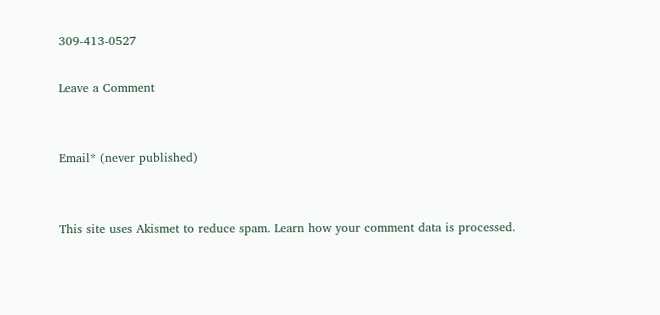309-413-0527

Leave a Comment


Email* (never published)


This site uses Akismet to reduce spam. Learn how your comment data is processed.